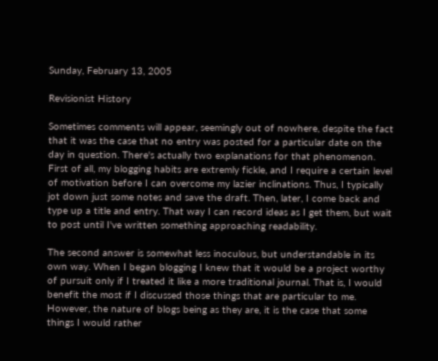Sunday, February 13, 2005

Revisionist History

Sometimes comments will appear, seemingly out of nowhere, despite the fact that it was the case that no entry was posted for a particular date on the day in question. There's actually two explanations for that phenomenon. First of all, my blogging habits are extremly fickle, and I require a certain level of motivation before I can overcome my lazier inclinations. Thus, I typically jot down just some notes and save the draft. Then, later, I come back and type up a title and entry. That way I can record ideas as I get them, but wait to post until I've written something approaching readability.

The second answer is somewhat less inoculous, but understandable in its own way. When I began blogging I knew that it would be a project worthy of pursuit only if I treated it like a more traditional journal. That is, I would benefit the most if I discussed those things that are particular to me. However, the nature of blogs being as they are, it is the case that some things I would rather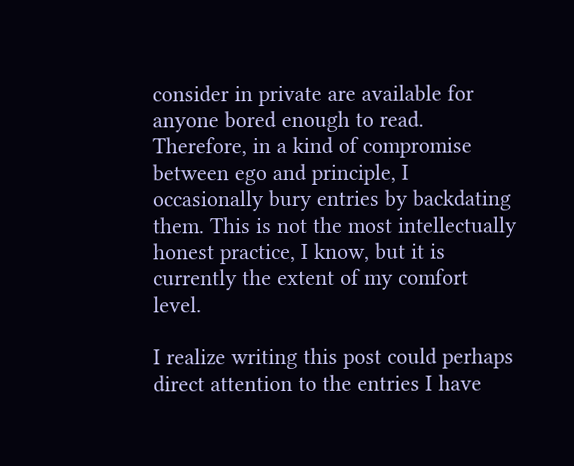consider in private are available for anyone bored enough to read. Therefore, in a kind of compromise between ego and principle, I occasionally bury entries by backdating them. This is not the most intellectually honest practice, I know, but it is currently the extent of my comfort level.

I realize writing this post could perhaps direct attention to the entries I have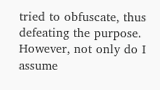tried to obfuscate, thus defeating the purpose. However, not only do I assume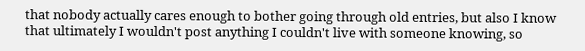that nobody actually cares enough to bother going through old entries, but also I know that ultimately I wouldn't post anything I couldn't live with someone knowing, so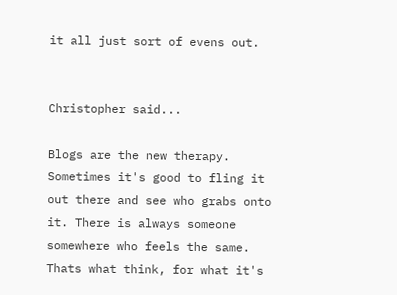it all just sort of evens out.


Christopher said...

Blogs are the new therapy. Sometimes it's good to fling it out there and see who grabs onto it. There is always someone somewhere who feels the same.
Thats what think, for what it's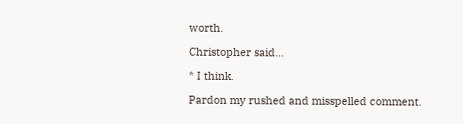worth.

Christopher said...

* I think.

Pardon my rushed and misspelled comment.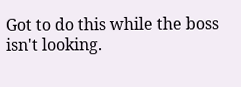Got to do this while the boss isn't looking.